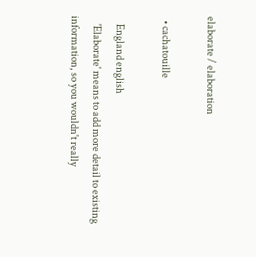elaborate / elaboration

  • cachatouille

    England english
    'Elaborate' means to add more detail to existing information, so you wouldn't really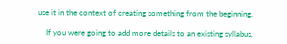use it in the context of creating something from the beginning.

    If you were going to add more details to an existing syllabus,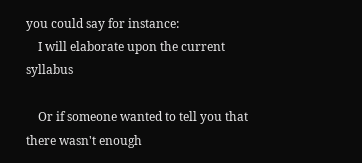you could say for instance:
    I will elaborate upon the current syllabus

    Or if someone wanted to tell you that there wasn't enough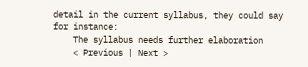detail in the current syllabus, they could say for instance:
    The syllabus needs further elaboration
    < Previous | Next >